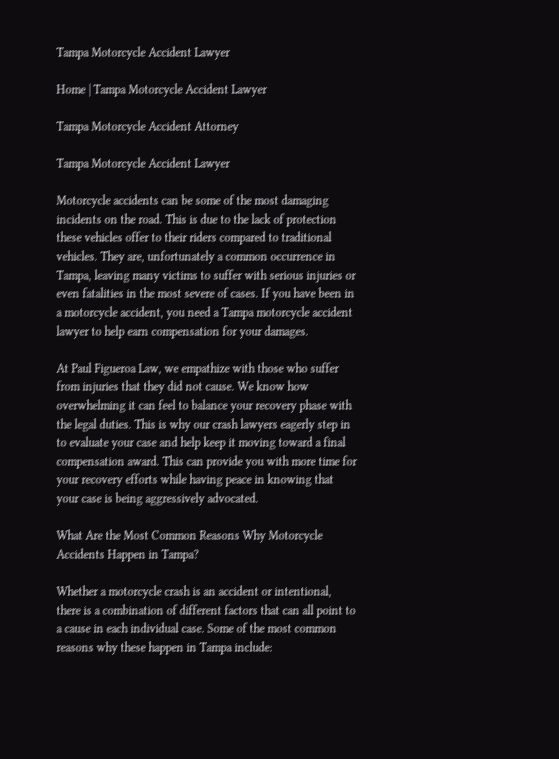Tampa Motorcycle Accident Lawyer

Home | Tampa Motorcycle Accident Lawyer

Tampa Motorcycle Accident Attorney

Tampa Motorcycle Accident Lawyer

Motorcycle accidents can be some of the most damaging incidents on the road. This is due to the lack of protection these vehicles offer to their riders compared to traditional vehicles. They are, unfortunately a common occurrence in Tampa, leaving many victims to suffer with serious injuries or even fatalities in the most severe of cases. If you have been in a motorcycle accident, you need a Tampa motorcycle accident lawyer to help earn compensation for your damages.

At Paul Figueroa Law, we empathize with those who suffer from injuries that they did not cause. We know how overwhelming it can feel to balance your recovery phase with the legal duties. This is why our crash lawyers eagerly step in to evaluate your case and help keep it moving toward a final compensation award. This can provide you with more time for your recovery efforts while having peace in knowing that your case is being aggressively advocated.

What Are the Most Common Reasons Why Motorcycle Accidents Happen in Tampa?

Whether a motorcycle crash is an accident or intentional, there is a combination of different factors that can all point to a cause in each individual case. Some of the most common reasons why these happen in Tampa include: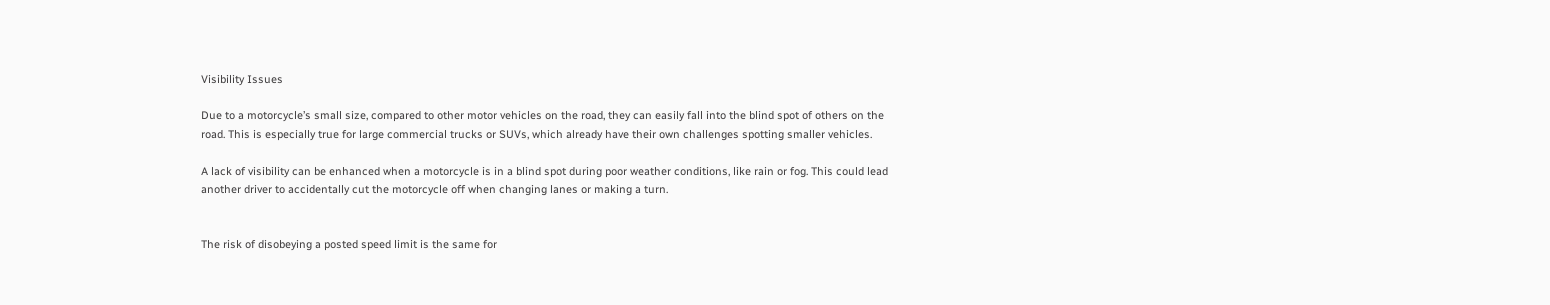Visibility Issues

Due to a motorcycle’s small size, compared to other motor vehicles on the road, they can easily fall into the blind spot of others on the road. This is especially true for large commercial trucks or SUVs, which already have their own challenges spotting smaller vehicles.

A lack of visibility can be enhanced when a motorcycle is in a blind spot during poor weather conditions, like rain or fog. This could lead another driver to accidentally cut the motorcycle off when changing lanes or making a turn.


The risk of disobeying a posted speed limit is the same for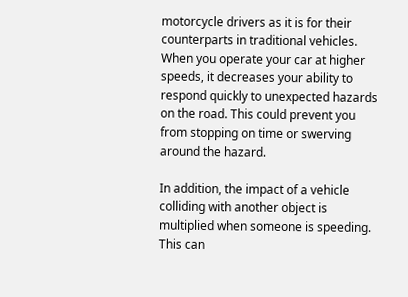motorcycle drivers as it is for their counterparts in traditional vehicles. When you operate your car at higher speeds, it decreases your ability to respond quickly to unexpected hazards on the road. This could prevent you from stopping on time or swerving around the hazard.

In addition, the impact of a vehicle colliding with another object is multiplied when someone is speeding. This can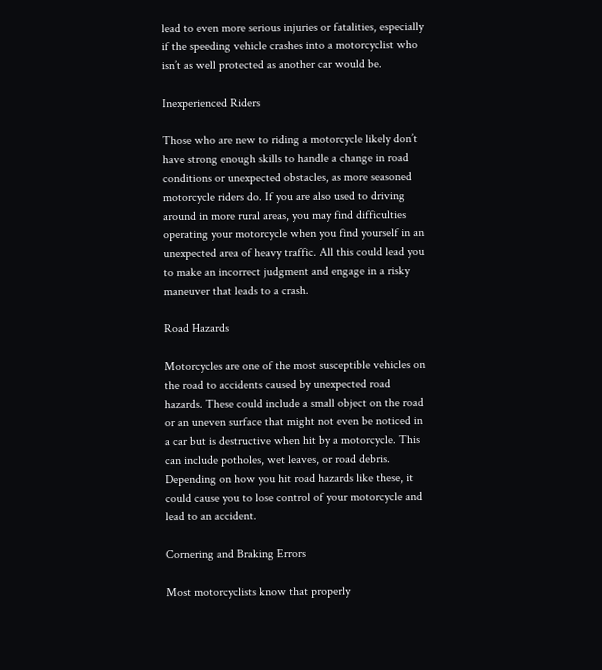lead to even more serious injuries or fatalities, especially if the speeding vehicle crashes into a motorcyclist who isn’t as well protected as another car would be.

Inexperienced Riders

Those who are new to riding a motorcycle likely don’t have strong enough skills to handle a change in road conditions or unexpected obstacles, as more seasoned motorcycle riders do. If you are also used to driving around in more rural areas, you may find difficulties operating your motorcycle when you find yourself in an unexpected area of heavy traffic. All this could lead you to make an incorrect judgment and engage in a risky maneuver that leads to a crash.

Road Hazards

Motorcycles are one of the most susceptible vehicles on the road to accidents caused by unexpected road hazards. These could include a small object on the road or an uneven surface that might not even be noticed in a car but is destructive when hit by a motorcycle. This can include potholes, wet leaves, or road debris. Depending on how you hit road hazards like these, it could cause you to lose control of your motorcycle and lead to an accident.

Cornering and Braking Errors

Most motorcyclists know that properly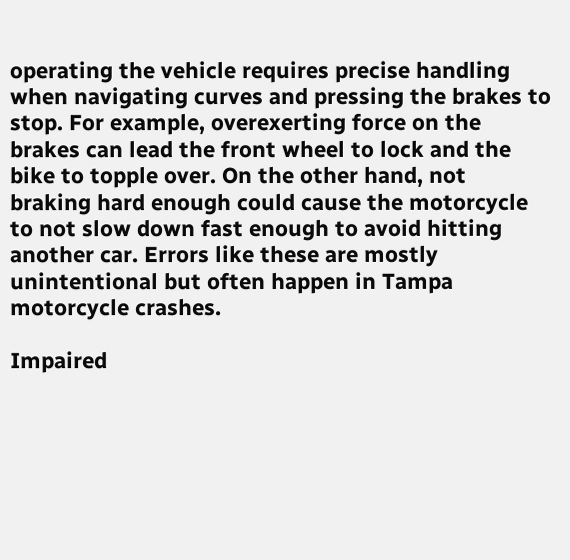operating the vehicle requires precise handling when navigating curves and pressing the brakes to stop. For example, overexerting force on the brakes can lead the front wheel to lock and the bike to topple over. On the other hand, not braking hard enough could cause the motorcycle to not slow down fast enough to avoid hitting another car. Errors like these are mostly unintentional but often happen in Tampa motorcycle crashes.

Impaired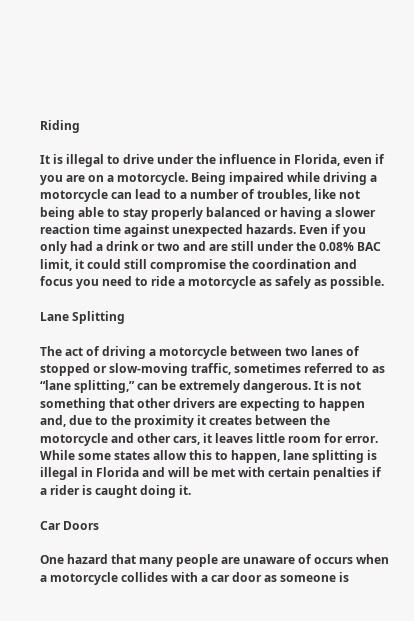Riding

It is illegal to drive under the influence in Florida, even if you are on a motorcycle. Being impaired while driving a motorcycle can lead to a number of troubles, like not being able to stay properly balanced or having a slower reaction time against unexpected hazards. Even if you only had a drink or two and are still under the 0.08% BAC limit, it could still compromise the coordination and focus you need to ride a motorcycle as safely as possible.

Lane Splitting

The act of driving a motorcycle between two lanes of stopped or slow-moving traffic, sometimes referred to as “lane splitting,” can be extremely dangerous. It is not something that other drivers are expecting to happen and, due to the proximity it creates between the motorcycle and other cars, it leaves little room for error. While some states allow this to happen, lane splitting is illegal in Florida and will be met with certain penalties if a rider is caught doing it.

Car Doors

One hazard that many people are unaware of occurs when a motorcycle collides with a car door as someone is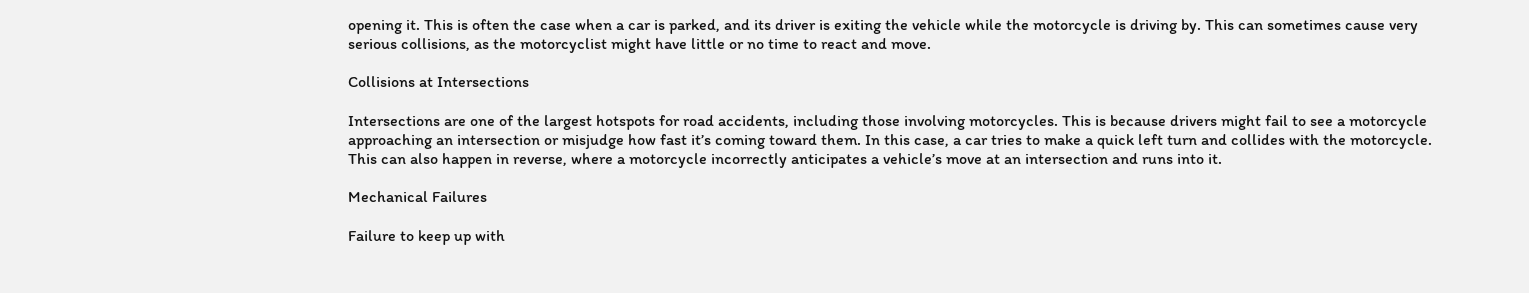opening it. This is often the case when a car is parked, and its driver is exiting the vehicle while the motorcycle is driving by. This can sometimes cause very serious collisions, as the motorcyclist might have little or no time to react and move.

Collisions at Intersections

Intersections are one of the largest hotspots for road accidents, including those involving motorcycles. This is because drivers might fail to see a motorcycle approaching an intersection or misjudge how fast it’s coming toward them. In this case, a car tries to make a quick left turn and collides with the motorcycle. This can also happen in reverse, where a motorcycle incorrectly anticipates a vehicle’s move at an intersection and runs into it.

Mechanical Failures

Failure to keep up with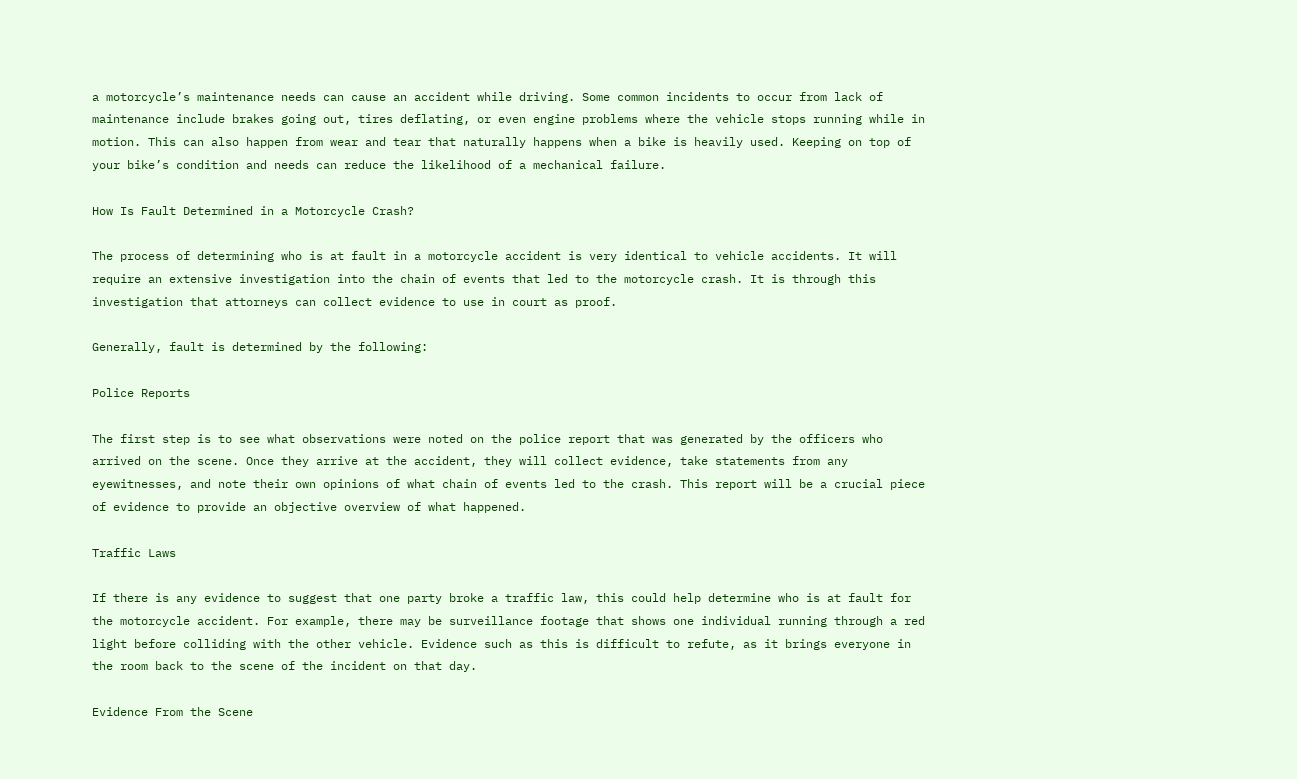a motorcycle’s maintenance needs can cause an accident while driving. Some common incidents to occur from lack of maintenance include brakes going out, tires deflating, or even engine problems where the vehicle stops running while in motion. This can also happen from wear and tear that naturally happens when a bike is heavily used. Keeping on top of your bike’s condition and needs can reduce the likelihood of a mechanical failure.

How Is Fault Determined in a Motorcycle Crash?

The process of determining who is at fault in a motorcycle accident is very identical to vehicle accidents. It will require an extensive investigation into the chain of events that led to the motorcycle crash. It is through this investigation that attorneys can collect evidence to use in court as proof.

Generally, fault is determined by the following:

Police Reports

The first step is to see what observations were noted on the police report that was generated by the officers who arrived on the scene. Once they arrive at the accident, they will collect evidence, take statements from any eyewitnesses, and note their own opinions of what chain of events led to the crash. This report will be a crucial piece of evidence to provide an objective overview of what happened.

Traffic Laws

If there is any evidence to suggest that one party broke a traffic law, this could help determine who is at fault for the motorcycle accident. For example, there may be surveillance footage that shows one individual running through a red light before colliding with the other vehicle. Evidence such as this is difficult to refute, as it brings everyone in the room back to the scene of the incident on that day.

Evidence From the Scene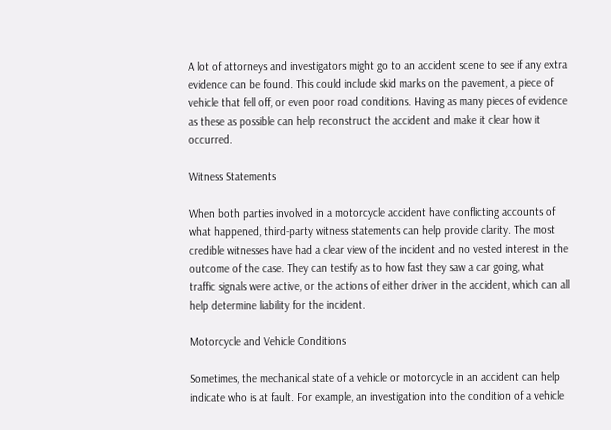A lot of attorneys and investigators might go to an accident scene to see if any extra evidence can be found. This could include skid marks on the pavement, a piece of vehicle that fell off, or even poor road conditions. Having as many pieces of evidence as these as possible can help reconstruct the accident and make it clear how it occurred.

Witness Statements

When both parties involved in a motorcycle accident have conflicting accounts of what happened, third-party witness statements can help provide clarity. The most credible witnesses have had a clear view of the incident and no vested interest in the outcome of the case. They can testify as to how fast they saw a car going, what traffic signals were active, or the actions of either driver in the accident, which can all help determine liability for the incident.

Motorcycle and Vehicle Conditions

Sometimes, the mechanical state of a vehicle or motorcycle in an accident can help indicate who is at fault. For example, an investigation into the condition of a vehicle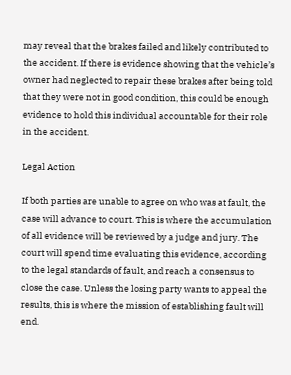may reveal that the brakes failed and likely contributed to the accident. If there is evidence showing that the vehicle’s owner had neglected to repair these brakes after being told that they were not in good condition, this could be enough evidence to hold this individual accountable for their role in the accident.

Legal Action

If both parties are unable to agree on who was at fault, the case will advance to court. This is where the accumulation of all evidence will be reviewed by a judge and jury. The court will spend time evaluating this evidence, according to the legal standards of fault, and reach a consensus to close the case. Unless the losing party wants to appeal the results, this is where the mission of establishing fault will end.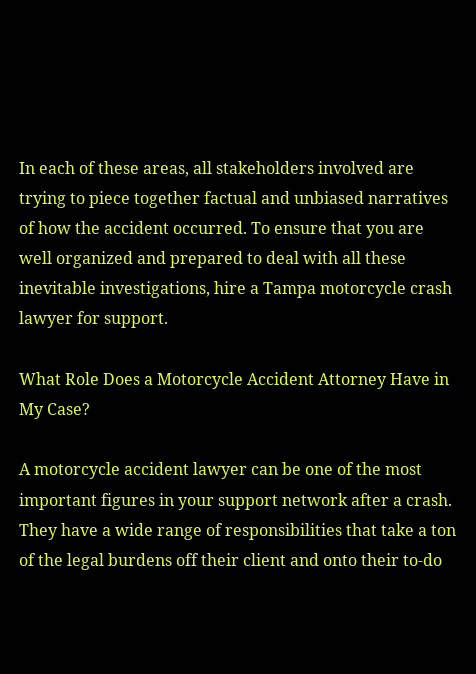In each of these areas, all stakeholders involved are trying to piece together factual and unbiased narratives of how the accident occurred. To ensure that you are well organized and prepared to deal with all these inevitable investigations, hire a Tampa motorcycle crash lawyer for support.

What Role Does a Motorcycle Accident Attorney Have in My Case?

A motorcycle accident lawyer can be one of the most important figures in your support network after a crash. They have a wide range of responsibilities that take a ton of the legal burdens off their client and onto their to-do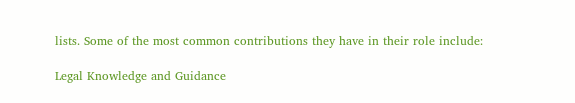lists. Some of the most common contributions they have in their role include:

Legal Knowledge and Guidance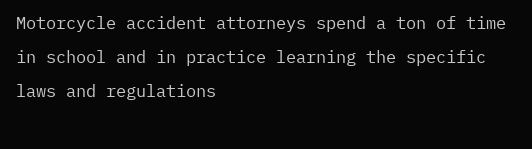Motorcycle accident attorneys spend a ton of time in school and in practice learning the specific laws and regulations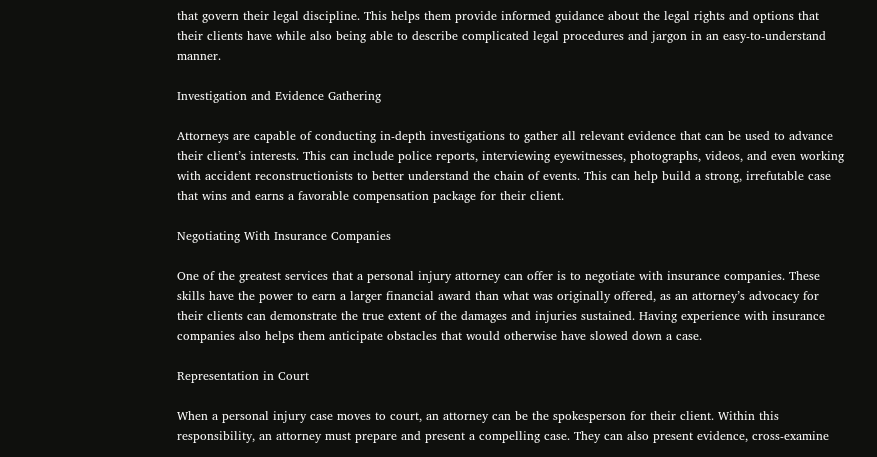that govern their legal discipline. This helps them provide informed guidance about the legal rights and options that their clients have while also being able to describe complicated legal procedures and jargon in an easy-to-understand manner.

Investigation and Evidence Gathering

Attorneys are capable of conducting in-depth investigations to gather all relevant evidence that can be used to advance their client’s interests. This can include police reports, interviewing eyewitnesses, photographs, videos, and even working with accident reconstructionists to better understand the chain of events. This can help build a strong, irrefutable case that wins and earns a favorable compensation package for their client.

Negotiating With Insurance Companies

One of the greatest services that a personal injury attorney can offer is to negotiate with insurance companies. These skills have the power to earn a larger financial award than what was originally offered, as an attorney’s advocacy for their clients can demonstrate the true extent of the damages and injuries sustained. Having experience with insurance companies also helps them anticipate obstacles that would otherwise have slowed down a case.

Representation in Court

When a personal injury case moves to court, an attorney can be the spokesperson for their client. Within this responsibility, an attorney must prepare and present a compelling case. They can also present evidence, cross-examine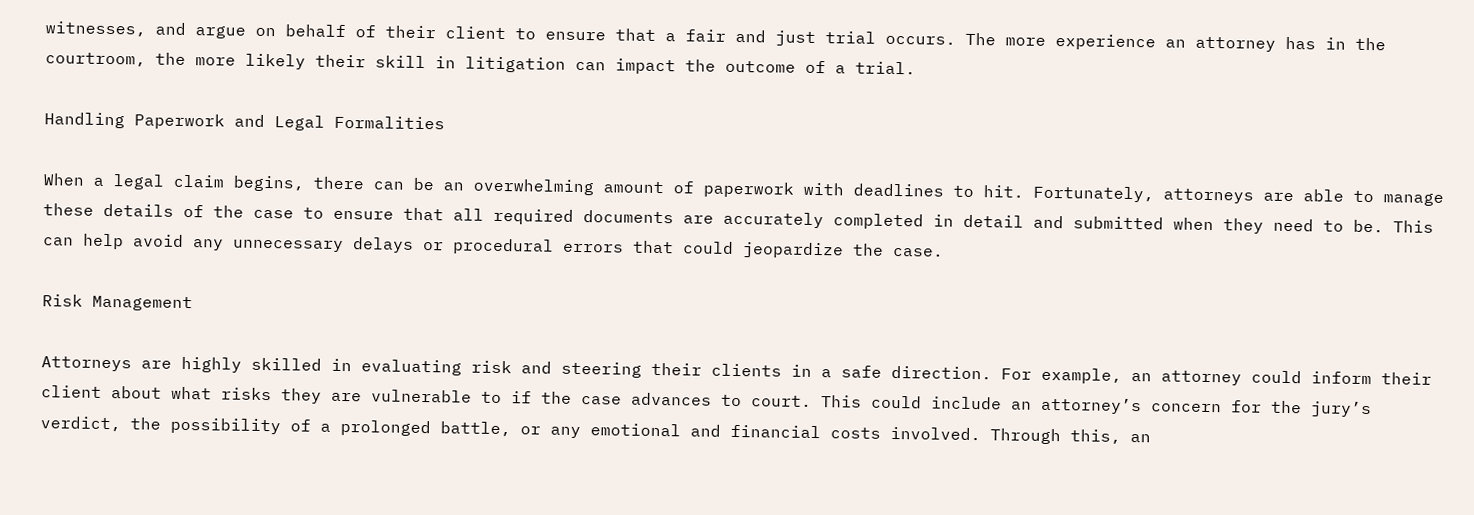witnesses, and argue on behalf of their client to ensure that a fair and just trial occurs. The more experience an attorney has in the courtroom, the more likely their skill in litigation can impact the outcome of a trial.

Handling Paperwork and Legal Formalities

When a legal claim begins, there can be an overwhelming amount of paperwork with deadlines to hit. Fortunately, attorneys are able to manage these details of the case to ensure that all required documents are accurately completed in detail and submitted when they need to be. This can help avoid any unnecessary delays or procedural errors that could jeopardize the case.

Risk Management

Attorneys are highly skilled in evaluating risk and steering their clients in a safe direction. For example, an attorney could inform their client about what risks they are vulnerable to if the case advances to court. This could include an attorney’s concern for the jury’s verdict, the possibility of a prolonged battle, or any emotional and financial costs involved. Through this, an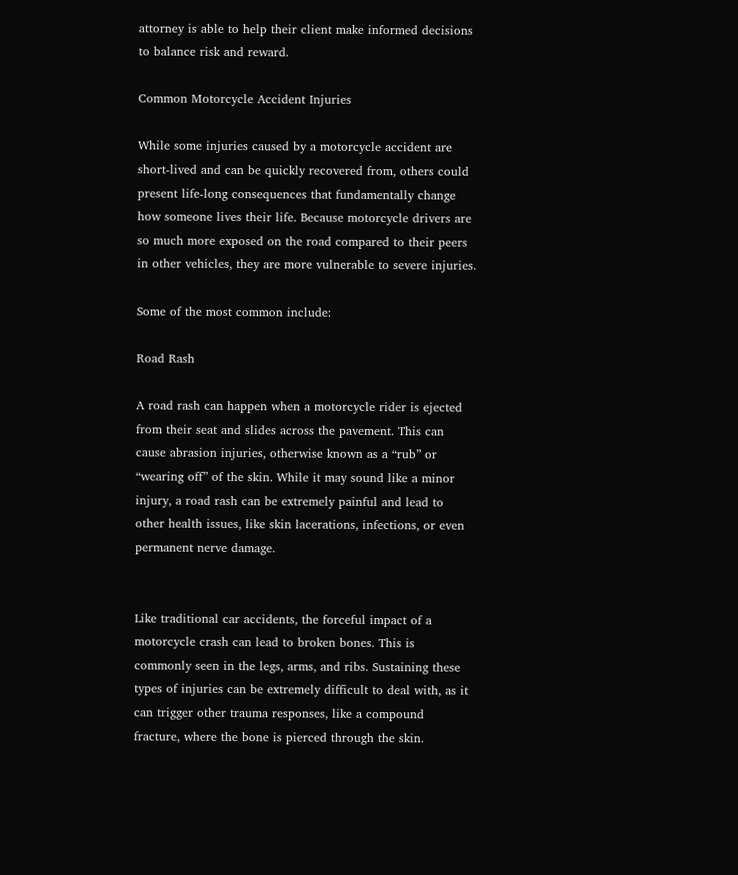attorney is able to help their client make informed decisions to balance risk and reward.

Common Motorcycle Accident Injuries

While some injuries caused by a motorcycle accident are short-lived and can be quickly recovered from, others could present life-long consequences that fundamentally change how someone lives their life. Because motorcycle drivers are so much more exposed on the road compared to their peers in other vehicles, they are more vulnerable to severe injuries.

Some of the most common include:

Road Rash

A road rash can happen when a motorcycle rider is ejected from their seat and slides across the pavement. This can cause abrasion injuries, otherwise known as a “rub” or “wearing off” of the skin. While it may sound like a minor injury, a road rash can be extremely painful and lead to other health issues, like skin lacerations, infections, or even permanent nerve damage.


Like traditional car accidents, the forceful impact of a motorcycle crash can lead to broken bones. This is commonly seen in the legs, arms, and ribs. Sustaining these types of injuries can be extremely difficult to deal with, as it can trigger other trauma responses, like a compound fracture, where the bone is pierced through the skin.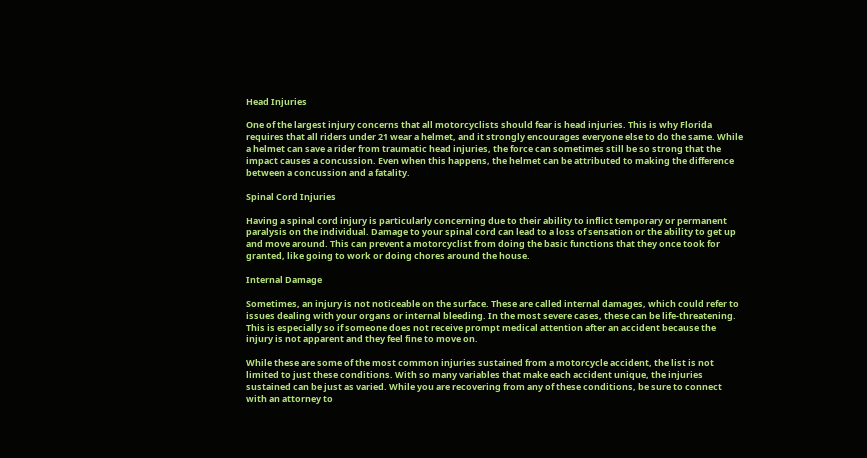Head Injuries

One of the largest injury concerns that all motorcyclists should fear is head injuries. This is why Florida requires that all riders under 21 wear a helmet, and it strongly encourages everyone else to do the same. While a helmet can save a rider from traumatic head injuries, the force can sometimes still be so strong that the impact causes a concussion. Even when this happens, the helmet can be attributed to making the difference between a concussion and a fatality.

Spinal Cord Injuries

Having a spinal cord injury is particularly concerning due to their ability to inflict temporary or permanent paralysis on the individual. Damage to your spinal cord can lead to a loss of sensation or the ability to get up and move around. This can prevent a motorcyclist from doing the basic functions that they once took for granted, like going to work or doing chores around the house.

Internal Damage

Sometimes, an injury is not noticeable on the surface. These are called internal damages, which could refer to issues dealing with your organs or internal bleeding. In the most severe cases, these can be life-threatening. This is especially so if someone does not receive prompt medical attention after an accident because the injury is not apparent and they feel fine to move on.

While these are some of the most common injuries sustained from a motorcycle accident, the list is not limited to just these conditions. With so many variables that make each accident unique, the injuries sustained can be just as varied. While you are recovering from any of these conditions, be sure to connect with an attorney to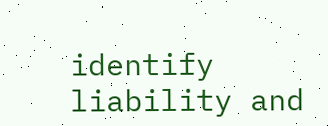identify liability and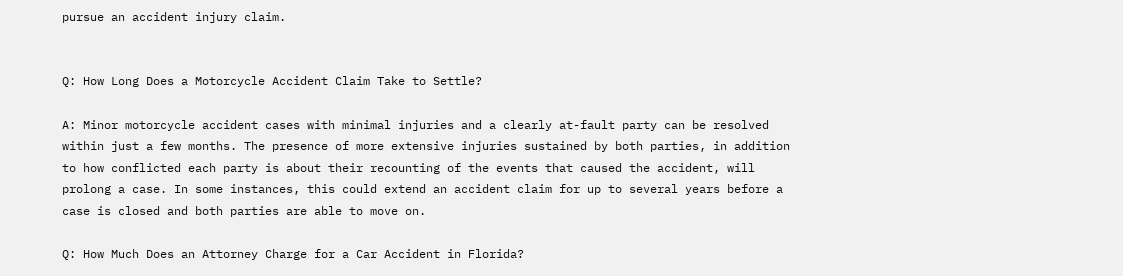pursue an accident injury claim.


Q: How Long Does a Motorcycle Accident Claim Take to Settle?

A: Minor motorcycle accident cases with minimal injuries and a clearly at-fault party can be resolved within just a few months. The presence of more extensive injuries sustained by both parties, in addition to how conflicted each party is about their recounting of the events that caused the accident, will prolong a case. In some instances, this could extend an accident claim for up to several years before a case is closed and both parties are able to move on.

Q: How Much Does an Attorney Charge for a Car Accident in Florida?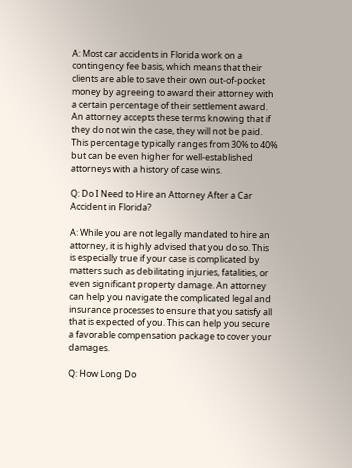A: Most car accidents in Florida work on a contingency fee basis, which means that their clients are able to save their own out-of-pocket money by agreeing to award their attorney with a certain percentage of their settlement award. An attorney accepts these terms knowing that if they do not win the case, they will not be paid. This percentage typically ranges from 30% to 40% but can be even higher for well-established attorneys with a history of case wins.

Q: Do I Need to Hire an Attorney After a Car Accident in Florida?

A: While you are not legally mandated to hire an attorney, it is highly advised that you do so. This is especially true if your case is complicated by matters such as debilitating injuries, fatalities, or even significant property damage. An attorney can help you navigate the complicated legal and insurance processes to ensure that you satisfy all that is expected of you. This can help you secure a favorable compensation package to cover your damages.

Q: How Long Do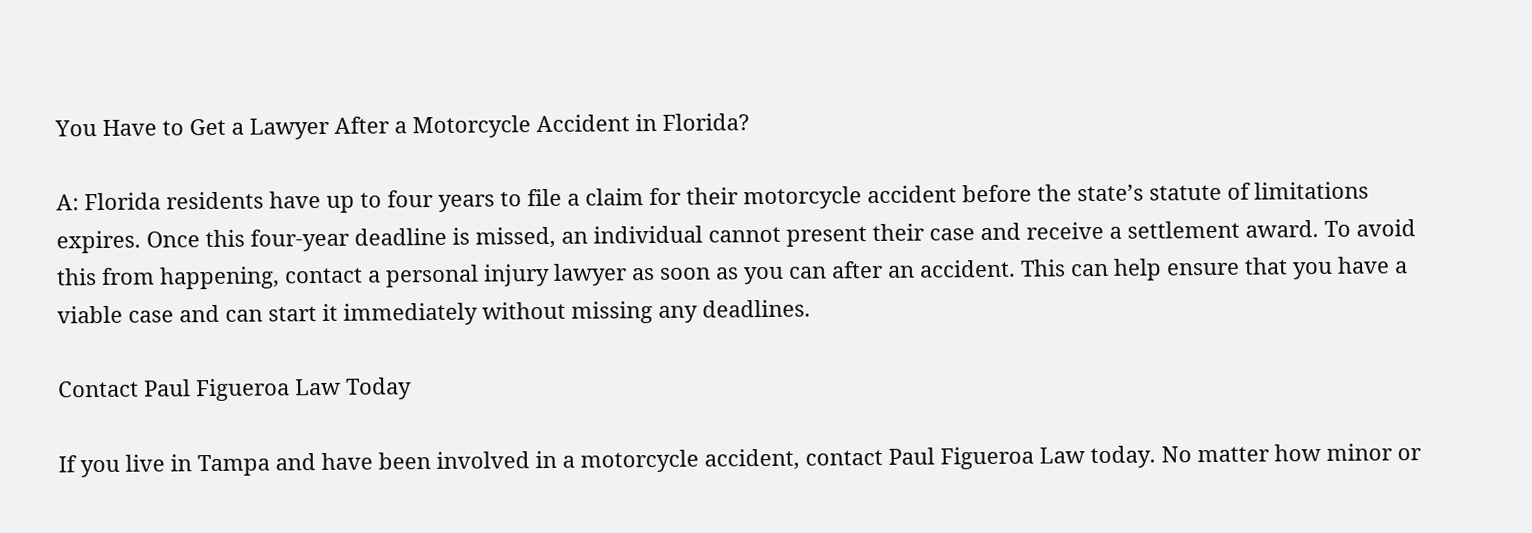You Have to Get a Lawyer After a Motorcycle Accident in Florida?

A: Florida residents have up to four years to file a claim for their motorcycle accident before the state’s statute of limitations expires. Once this four-year deadline is missed, an individual cannot present their case and receive a settlement award. To avoid this from happening, contact a personal injury lawyer as soon as you can after an accident. This can help ensure that you have a viable case and can start it immediately without missing any deadlines.

Contact Paul Figueroa Law Today

If you live in Tampa and have been involved in a motorcycle accident, contact Paul Figueroa Law today. No matter how minor or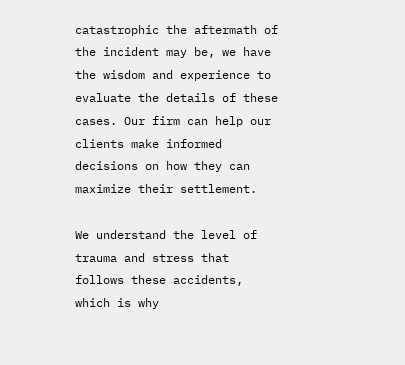catastrophic the aftermath of the incident may be, we have the wisdom and experience to evaluate the details of these cases. Our firm can help our clients make informed decisions on how they can maximize their settlement.

We understand the level of trauma and stress that follows these accidents, which is why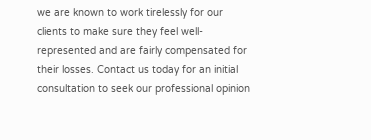we are known to work tirelessly for our clients to make sure they feel well-represented and are fairly compensated for their losses. Contact us today for an initial consultation to seek our professional opinion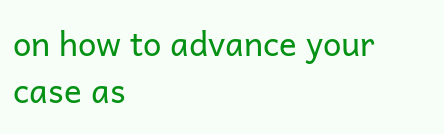on how to advance your case as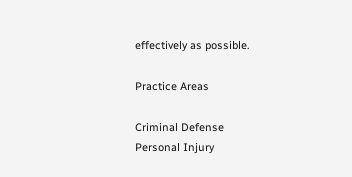effectively as possible.

Practice Areas

Criminal Defense
Personal Injury